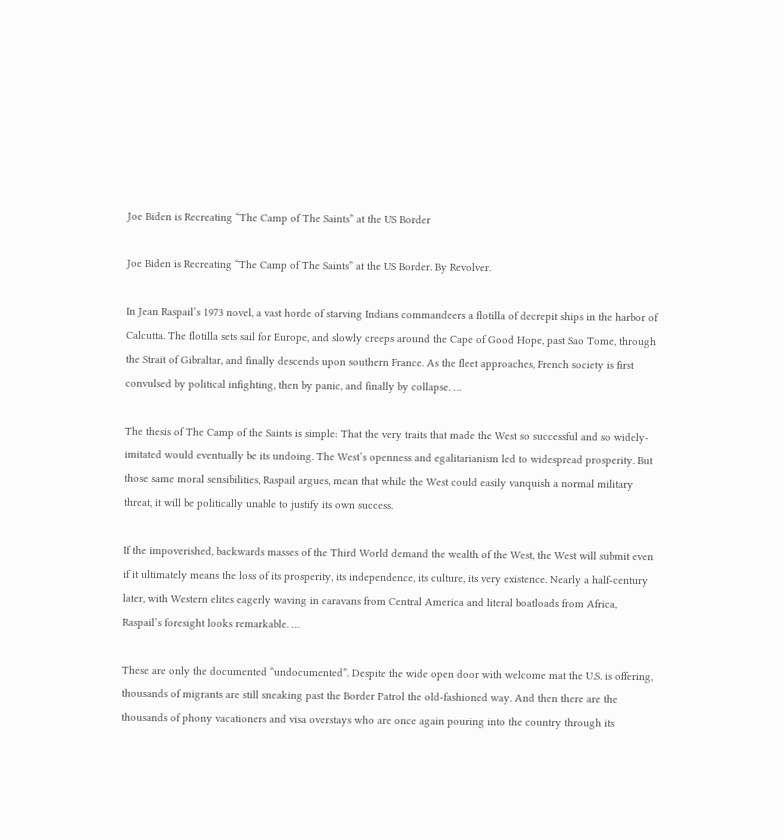Joe Biden is Recreating “The Camp of The Saints” at the US Border

Joe Biden is Recreating “The Camp of The Saints” at the US Border. By Revolver.

In Jean Raspail’s 1973 novel, a vast horde of starving Indians commandeers a flotilla of decrepit ships in the harbor of Calcutta. The flotilla sets sail for Europe, and slowly creeps around the Cape of Good Hope, past Sao Tome, through the Strait of Gibraltar, and finally descends upon southern France. As the fleet approaches, French society is first convulsed by political infighting, then by panic, and finally by collapse. …

The thesis of The Camp of the Saints is simple: That the very traits that made the West so successful and so widely-imitated would eventually be its undoing. The West’s openness and egalitarianism led to widespread prosperity. But those same moral sensibilities, Raspail argues, mean that while the West could easily vanquish a normal military threat, it will be politically unable to justify its own success.

If the impoverished, backwards masses of the Third World demand the wealth of the West, the West will submit even if it ultimately means the loss of its prosperity, its independence, its culture, its very existence. Nearly a half-century later, with Western elites eagerly waving in caravans from Central America and literal boatloads from Africa, Raspail’s foresight looks remarkable. …

These are only the documented “undocumented”. Despite the wide open door with welcome mat the U.S. is offering, thousands of migrants are still sneaking past the Border Patrol the old-fashioned way. And then there are the thousands of phony vacationers and visa overstays who are once again pouring into the country through its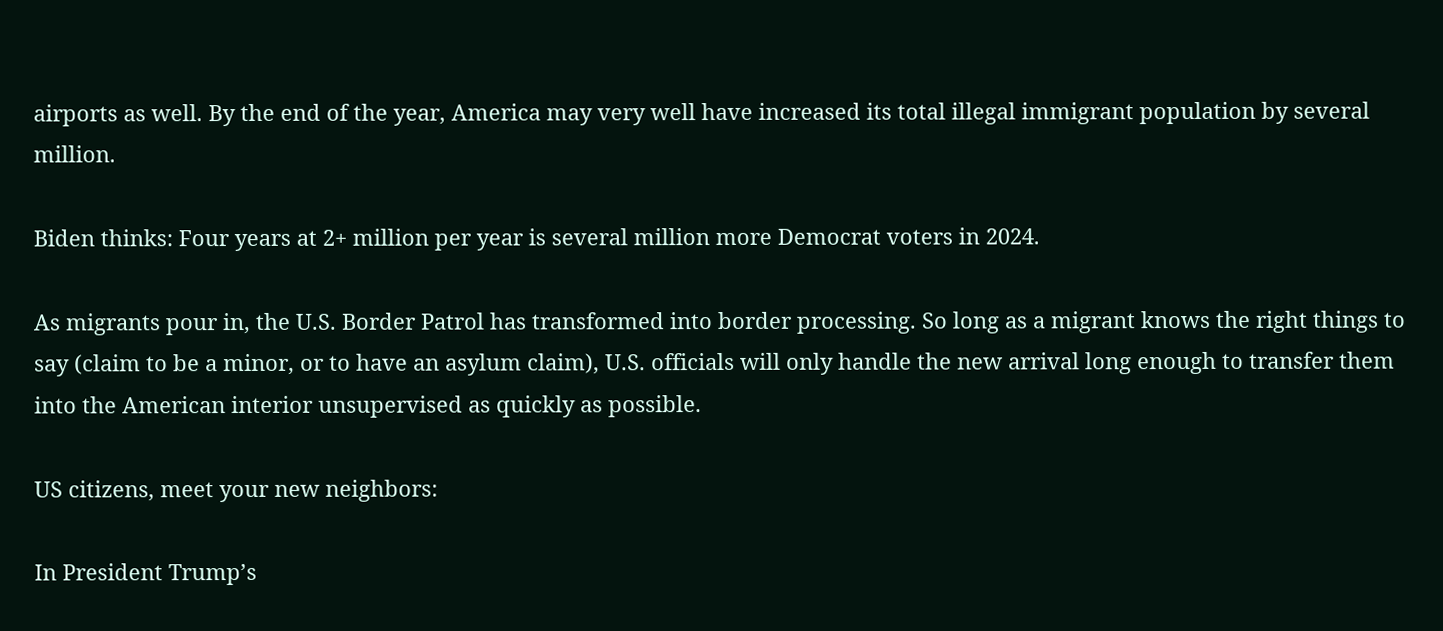airports as well. By the end of the year, America may very well have increased its total illegal immigrant population by several million.

Biden thinks: Four years at 2+ million per year is several million more Democrat voters in 2024.

As migrants pour in, the U.S. Border Patrol has transformed into border processing. So long as a migrant knows the right things to say (claim to be a minor, or to have an asylum claim), U.S. officials will only handle the new arrival long enough to transfer them into the American interior unsupervised as quickly as possible.

US citizens, meet your new neighbors:

In President Trump’s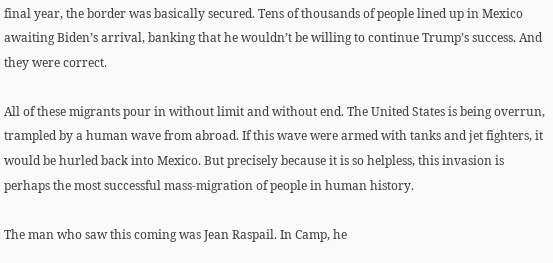final year, the border was basically secured. Tens of thousands of people lined up in Mexico awaiting Biden’s arrival, banking that he wouldn’t be willing to continue Trump’s success. And they were correct.

All of these migrants pour in without limit and without end. The United States is being overrun, trampled by a human wave from abroad. If this wave were armed with tanks and jet fighters, it would be hurled back into Mexico. But precisely because it is so helpless, this invasion is perhaps the most successful mass-migration of people in human history.

The man who saw this coming was Jean Raspail. In Camp, he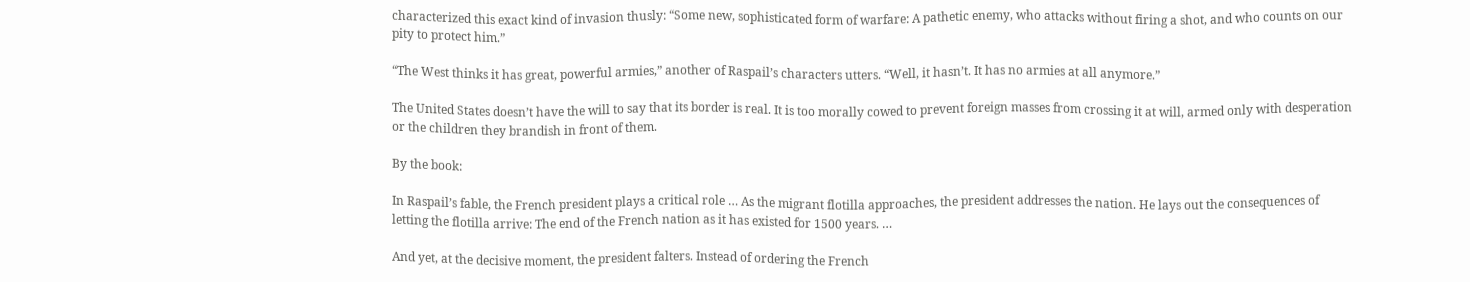characterized this exact kind of invasion thusly: “Some new, sophisticated form of warfare: A pathetic enemy, who attacks without firing a shot, and who counts on our pity to protect him.”

“The West thinks it has great, powerful armies,” another of Raspail’s characters utters. “Well, it hasn’t. It has no armies at all anymore.”

The United States doesn’t have the will to say that its border is real. It is too morally cowed to prevent foreign masses from crossing it at will, armed only with desperation or the children they brandish in front of them.

By the book:

In Raspail’s fable, the French president plays a critical role … As the migrant flotilla approaches, the president addresses the nation. He lays out the consequences of letting the flotilla arrive: The end of the French nation as it has existed for 1500 years. …

And yet, at the decisive moment, the president falters. Instead of ordering the French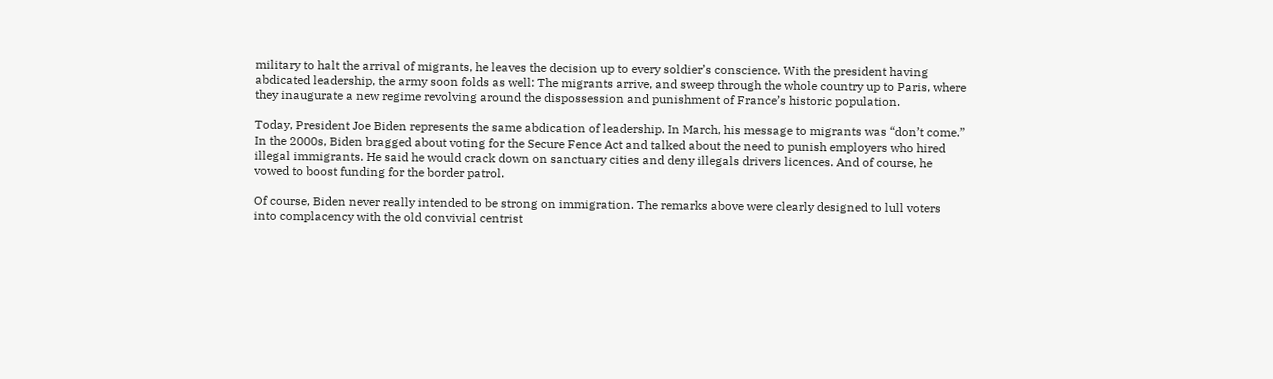military to halt the arrival of migrants, he leaves the decision up to every soldier’s conscience. With the president having abdicated leadership, the army soon folds as well: The migrants arrive, and sweep through the whole country up to Paris, where they inaugurate a new regime revolving around the dispossession and punishment of France’s historic population.

Today, President Joe Biden represents the same abdication of leadership. In March, his message to migrants was “don’t come.” In the 2000s, Biden bragged about voting for the Secure Fence Act and talked about the need to punish employers who hired illegal immigrants. He said he would crack down on sanctuary cities and deny illegals drivers licences. And of course, he vowed to boost funding for the border patrol.

Of course, Biden never really intended to be strong on immigration. The remarks above were clearly designed to lull voters into complacency with the old convivial centrist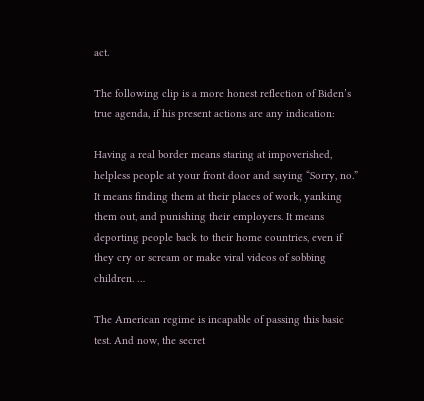act.

The following clip is a more honest reflection of Biden’s true agenda, if his present actions are any indication:

Having a real border means staring at impoverished, helpless people at your front door and saying “Sorry, no.” It means finding them at their places of work, yanking them out, and punishing their employers. It means deporting people back to their home countries, even if they cry or scream or make viral videos of sobbing children. …

The American regime is incapable of passing this basic test. And now, the secret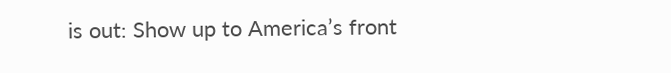is out: Show up to America’s front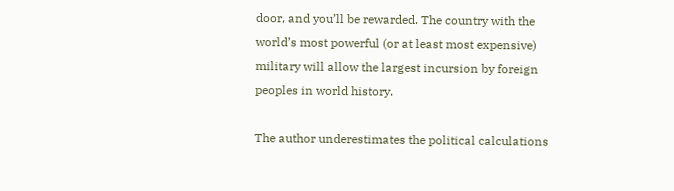door, and you’ll be rewarded. The country with the world’s most powerful (or at least most expensive) military will allow the largest incursion by foreign peoples in world history.

The author underestimates the political calculations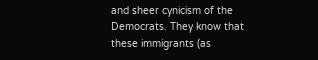and sheer cynicism of the Democrats. They know that these immigrants (as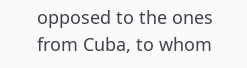opposed to the ones from Cuba, to whom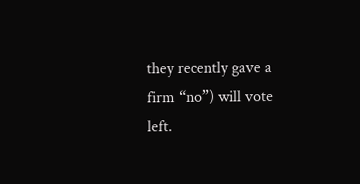they recently gave a firm “no”) will vote left.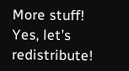More stuff! Yes, let’s redistribute!